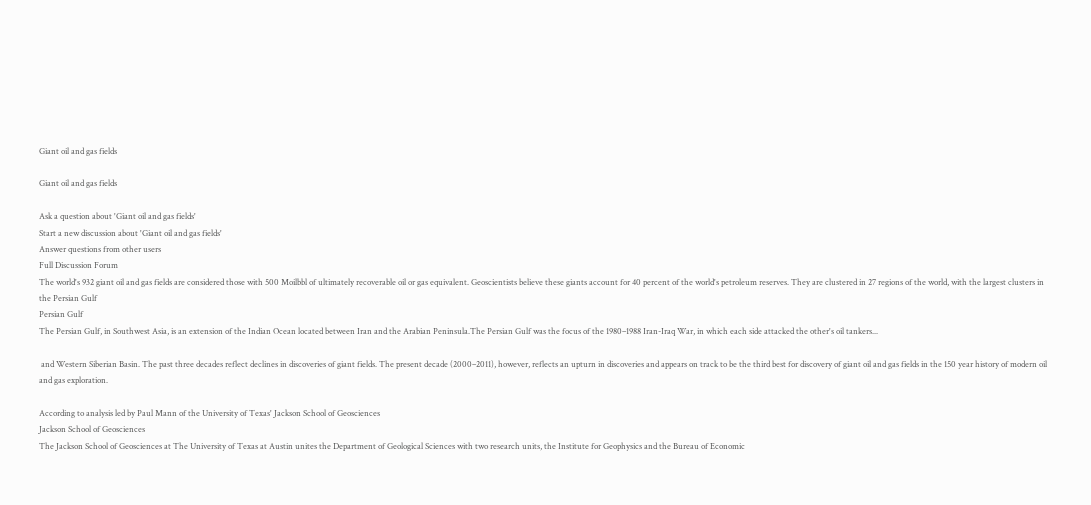Giant oil and gas fields

Giant oil and gas fields

Ask a question about 'Giant oil and gas fields'
Start a new discussion about 'Giant oil and gas fields'
Answer questions from other users
Full Discussion Forum
The world's 932 giant oil and gas fields are considered those with 500 Moilbbl of ultimately recoverable oil or gas equivalent. Geoscientists believe these giants account for 40 percent of the world's petroleum reserves. They are clustered in 27 regions of the world, with the largest clusters in the Persian Gulf
Persian Gulf
The Persian Gulf, in Southwest Asia, is an extension of the Indian Ocean located between Iran and the Arabian Peninsula.The Persian Gulf was the focus of the 1980–1988 Iran-Iraq War, in which each side attacked the other's oil tankers...

 and Western Siberian Basin. The past three decades reflect declines in discoveries of giant fields. The present decade (2000–2011), however, reflects an upturn in discoveries and appears on track to be the third best for discovery of giant oil and gas fields in the 150 year history of modern oil and gas exploration.

According to analysis led by Paul Mann of the University of Texas' Jackson School of Geosciences
Jackson School of Geosciences
The Jackson School of Geosciences at The University of Texas at Austin unites the Department of Geological Sciences with two research units, the Institute for Geophysics and the Bureau of Economic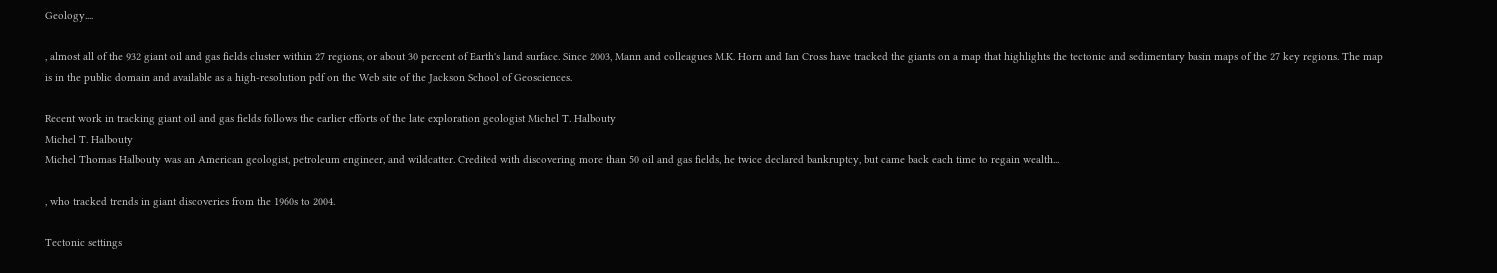Geology....

, almost all of the 932 giant oil and gas fields cluster within 27 regions, or about 30 percent of Earth's land surface. Since 2003, Mann and colleagues M.K. Horn and Ian Cross have tracked the giants on a map that highlights the tectonic and sedimentary basin maps of the 27 key regions. The map is in the public domain and available as a high-resolution pdf on the Web site of the Jackson School of Geosciences.

Recent work in tracking giant oil and gas fields follows the earlier efforts of the late exploration geologist Michel T. Halbouty
Michel T. Halbouty
Michel Thomas Halbouty was an American geologist, petroleum engineer, and wildcatter. Credited with discovering more than 50 oil and gas fields, he twice declared bankruptcy, but came back each time to regain wealth...

, who tracked trends in giant discoveries from the 1960s to 2004.

Tectonic settings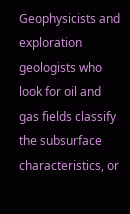Geophysicists and exploration geologists who look for oil and gas fields classify the subsurface characteristics, or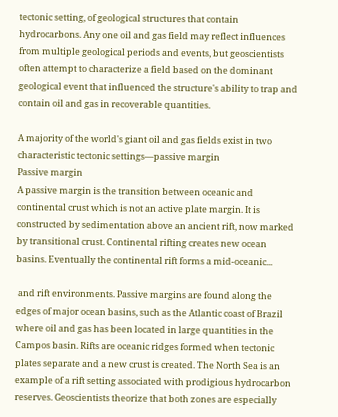tectonic setting, of geological structures that contain hydrocarbons. Any one oil and gas field may reflect influences from multiple geological periods and events, but geoscientists often attempt to characterize a field based on the dominant geological event that influenced the structure's ability to trap and contain oil and gas in recoverable quantities.

A majority of the world's giant oil and gas fields exist in two characteristic tectonic settings—passive margin
Passive margin
A passive margin is the transition between oceanic and continental crust which is not an active plate margin. It is constructed by sedimentation above an ancient rift, now marked by transitional crust. Continental rifting creates new ocean basins. Eventually the continental rift forms a mid-oceanic...

 and rift environments. Passive margins are found along the edges of major ocean basins, such as the Atlantic coast of Brazil where oil and gas has been located in large quantities in the Campos basin. Rifts are oceanic ridges formed when tectonic plates separate and a new crust is created. The North Sea is an example of a rift setting associated with prodigious hydrocarbon reserves. Geoscientists theorize that both zones are especially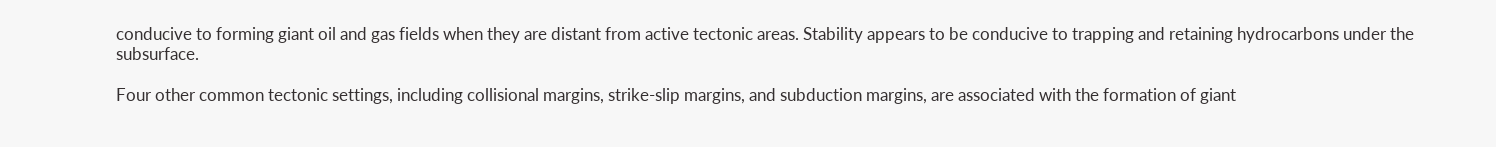conducive to forming giant oil and gas fields when they are distant from active tectonic areas. Stability appears to be conducive to trapping and retaining hydrocarbons under the subsurface.

Four other common tectonic settings, including collisional margins, strike-slip margins, and subduction margins, are associated with the formation of giant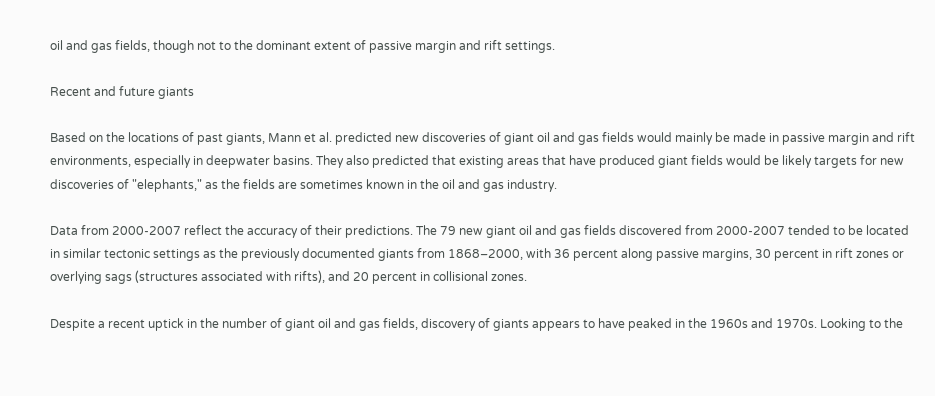oil and gas fields, though not to the dominant extent of passive margin and rift settings.

Recent and future giants

Based on the locations of past giants, Mann et al. predicted new discoveries of giant oil and gas fields would mainly be made in passive margin and rift environments, especially in deepwater basins. They also predicted that existing areas that have produced giant fields would be likely targets for new discoveries of "elephants," as the fields are sometimes known in the oil and gas industry.

Data from 2000-2007 reflect the accuracy of their predictions. The 79 new giant oil and gas fields discovered from 2000-2007 tended to be located in similar tectonic settings as the previously documented giants from 1868–2000, with 36 percent along passive margins, 30 percent in rift zones or overlying sags (structures associated with rifts), and 20 percent in collisional zones.

Despite a recent uptick in the number of giant oil and gas fields, discovery of giants appears to have peaked in the 1960s and 1970s. Looking to the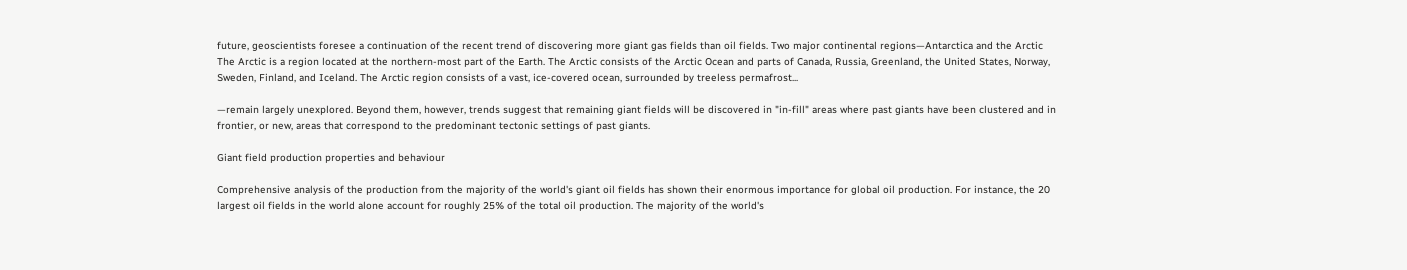future, geoscientists foresee a continuation of the recent trend of discovering more giant gas fields than oil fields. Two major continental regions—Antarctica and the Arctic
The Arctic is a region located at the northern-most part of the Earth. The Arctic consists of the Arctic Ocean and parts of Canada, Russia, Greenland, the United States, Norway, Sweden, Finland, and Iceland. The Arctic region consists of a vast, ice-covered ocean, surrounded by treeless permafrost...

—remain largely unexplored. Beyond them, however, trends suggest that remaining giant fields will be discovered in "in-fill" areas where past giants have been clustered and in frontier, or new, areas that correspond to the predominant tectonic settings of past giants.

Giant field production properties and behaviour

Comprehensive analysis of the production from the majority of the world's giant oil fields has shown their enormous importance for global oil production. For instance, the 20 largest oil fields in the world alone account for roughly 25% of the total oil production. The majority of the world's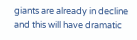giants are already in decline and this will have dramatic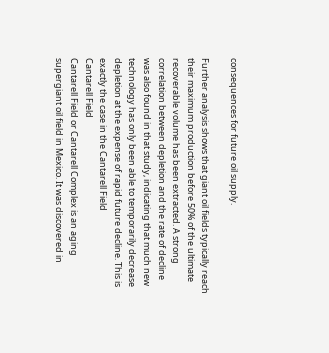consequences for future oil supply.

Further analysis shows that giant oil fields typically reach their maximum production before 50% of the ultimate recoverable volume has been extracted. A strong correlation between depletion and the rate of decline was also found in that study, indicating that much new technology has only been able to temporarily decrease depletion at the expense of rapid future decline. This is exactly the case in the Cantarell Field
Cantarell Field
Cantarell Field or Cantarell Complex is an aging supergiant oil field in Mexico. It was discovered in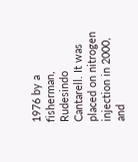1976 by a fisherman, Rudesindo Cantarell. It was placed on nitrogen injection in 2000, and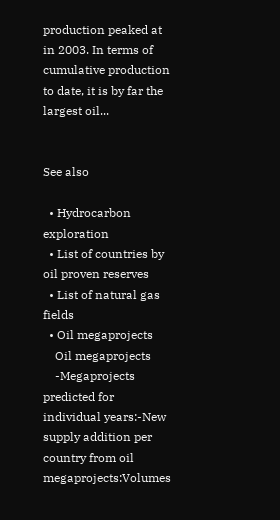production peaked at in 2003. In terms of cumulative production to date, it is by far the largest oil...


See also

  • Hydrocarbon exploration
  • List of countries by oil proven reserves
  • List of natural gas fields
  • Oil megaprojects
    Oil megaprojects
    -Megaprojects predicted for individual years:-New supply addition per country from oil megaprojects:Volumes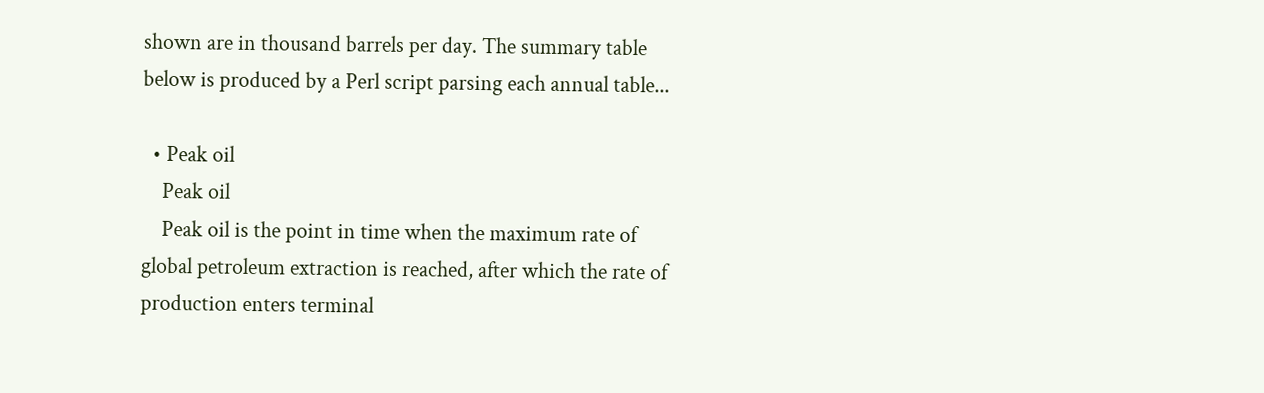shown are in thousand barrels per day. The summary table below is produced by a Perl script parsing each annual table...

  • Peak oil
    Peak oil
    Peak oil is the point in time when the maximum rate of global petroleum extraction is reached, after which the rate of production enters terminal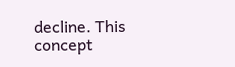decline. This concept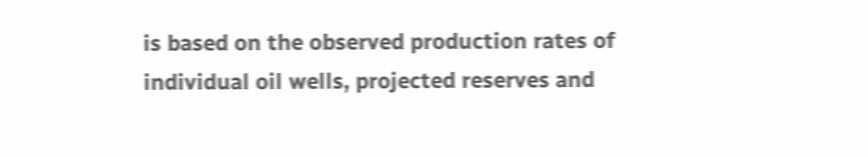is based on the observed production rates of individual oil wells, projected reserves and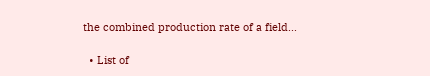the combined production rate of a field...

  • List of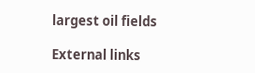largest oil fields

External links